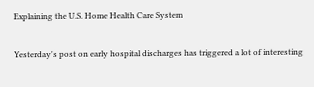Explaining the U.S. Home Health Care System

Yesterday's post on early hospital discharges has triggered a lot of interesting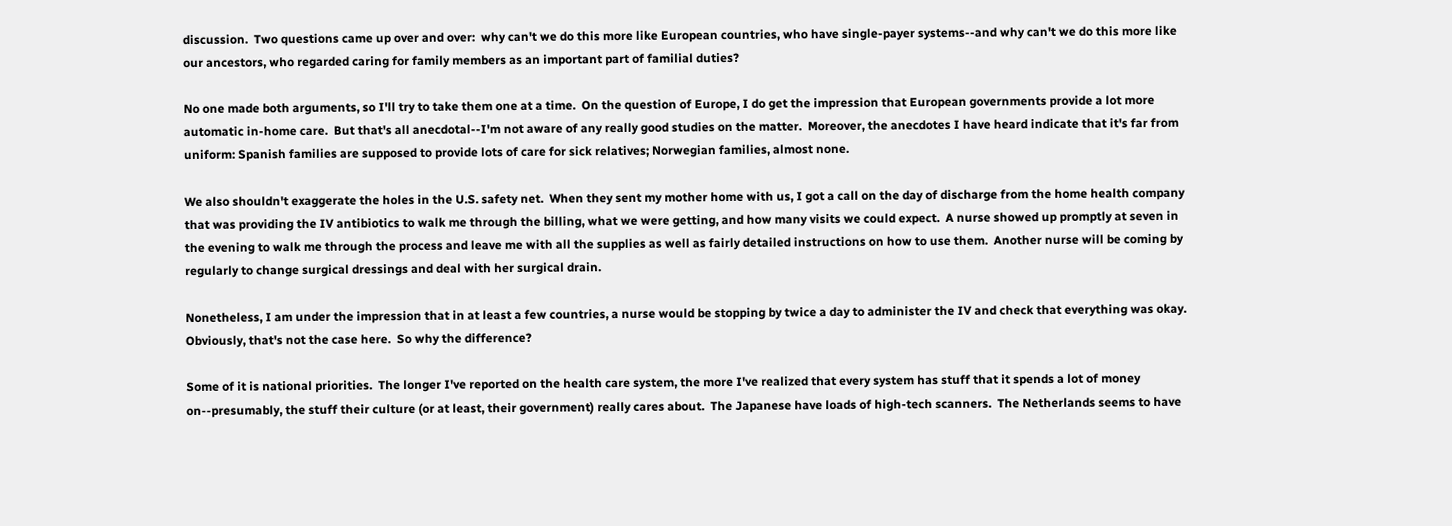discussion.  Two questions came up over and over:  why can't we do this more like European countries, who have single-payer systems--and why can't we do this more like our ancestors, who regarded caring for family members as an important part of familial duties?

No one made both arguments, so I'll try to take them one at a time.  On the question of Europe, I do get the impression that European governments provide a lot more automatic in-home care.  But that's all anecdotal--I'm not aware of any really good studies on the matter.  Moreover, the anecdotes I have heard indicate that it's far from uniform: Spanish families are supposed to provide lots of care for sick relatives; Norwegian families, almost none.

We also shouldn't exaggerate the holes in the U.S. safety net.  When they sent my mother home with us, I got a call on the day of discharge from the home health company that was providing the IV antibiotics to walk me through the billing, what we were getting, and how many visits we could expect.  A nurse showed up promptly at seven in the evening to walk me through the process and leave me with all the supplies as well as fairly detailed instructions on how to use them.  Another nurse will be coming by regularly to change surgical dressings and deal with her surgical drain.

Nonetheless, I am under the impression that in at least a few countries, a nurse would be stopping by twice a day to administer the IV and check that everything was okay.  Obviously, that's not the case here.  So why the difference?

Some of it is national priorities.  The longer I've reported on the health care system, the more I've realized that every system has stuff that it spends a lot of money on--presumably, the stuff their culture (or at least, their government) really cares about.  The Japanese have loads of high-tech scanners.  The Netherlands seems to have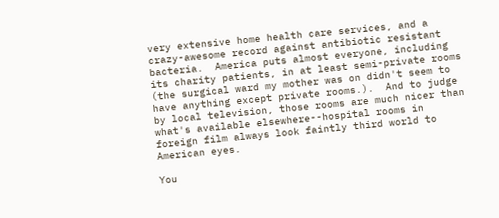very extensive home health care services, and a crazy-awesome record against antibiotic resistant bacteria.  America puts almost everyone, including its charity patients, in at least semi-private rooms (the surgical ward my mother was on didn't seem to have anything except private rooms.).  And to judge by local television, those rooms are much nicer than what's available elsewhere--hospital rooms in foreign film always look faintly third world to American eyes.

You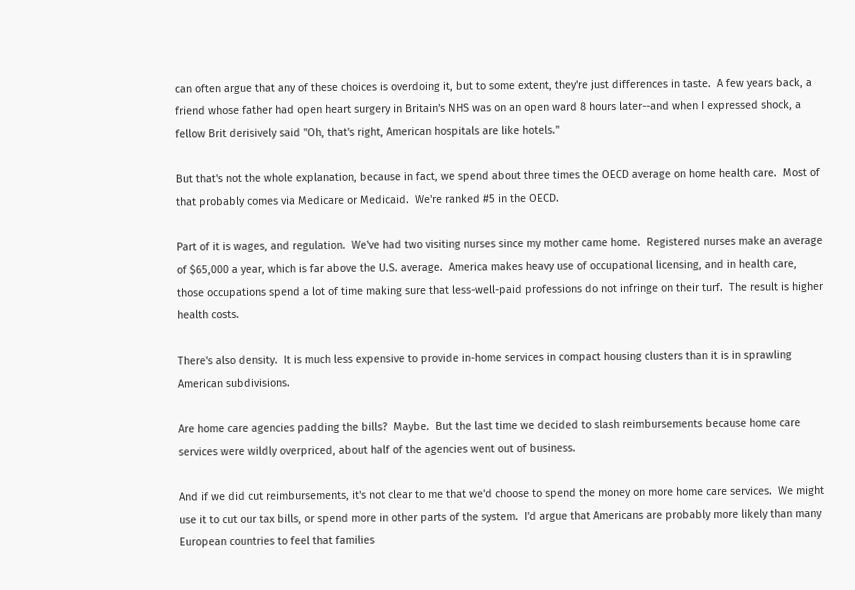can often argue that any of these choices is overdoing it, but to some extent, they're just differences in taste.  A few years back, a friend whose father had open heart surgery in Britain's NHS was on an open ward 8 hours later--and when I expressed shock, a fellow Brit derisively said "Oh, that's right, American hospitals are like hotels."

But that's not the whole explanation, because in fact, we spend about three times the OECD average on home health care.  Most of that probably comes via Medicare or Medicaid.  We're ranked #5 in the OECD.

Part of it is wages, and regulation.  We've had two visiting nurses since my mother came home.  Registered nurses make an average of $65,000 a year, which is far above the U.S. average.  America makes heavy use of occupational licensing, and in health care, those occupations spend a lot of time making sure that less-well-paid professions do not infringe on their turf.  The result is higher health costs.

There's also density.  It is much less expensive to provide in-home services in compact housing clusters than it is in sprawling American subdivisions.

Are home care agencies padding the bills?  Maybe.  But the last time we decided to slash reimbursements because home care services were wildly overpriced, about half of the agencies went out of business.

And if we did cut reimbursements, it's not clear to me that we'd choose to spend the money on more home care services.  We might use it to cut our tax bills, or spend more in other parts of the system.  I'd argue that Americans are probably more likely than many European countries to feel that families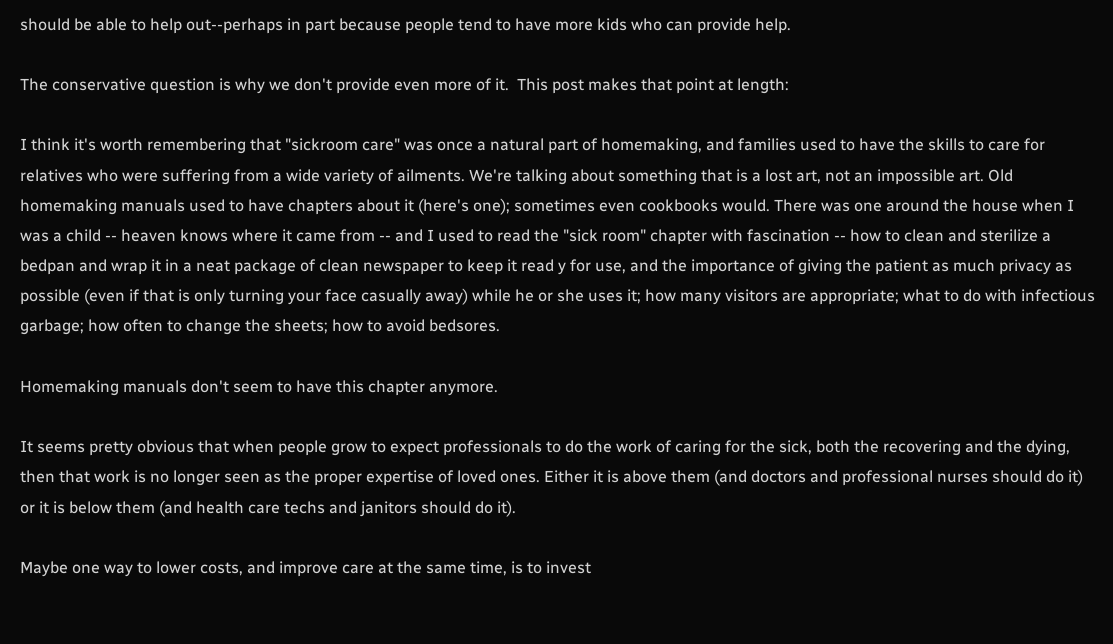should be able to help out--perhaps in part because people tend to have more kids who can provide help.

The conservative question is why we don't provide even more of it.  This post makes that point at length:

I think it's worth remembering that "sickroom care" was once a natural part of homemaking, and families used to have the skills to care for relatives who were suffering from a wide variety of ailments. We're talking about something that is a lost art, not an impossible art. Old homemaking manuals used to have chapters about it (here's one); sometimes even cookbooks would. There was one around the house when I was a child -- heaven knows where it came from -- and I used to read the "sick room" chapter with fascination -- how to clean and sterilize a bedpan and wrap it in a neat package of clean newspaper to keep it read y for use, and the importance of giving the patient as much privacy as possible (even if that is only turning your face casually away) while he or she uses it; how many visitors are appropriate; what to do with infectious garbage; how often to change the sheets; how to avoid bedsores.

Homemaking manuals don't seem to have this chapter anymore.

It seems pretty obvious that when people grow to expect professionals to do the work of caring for the sick, both the recovering and the dying, then that work is no longer seen as the proper expertise of loved ones. Either it is above them (and doctors and professional nurses should do it) or it is below them (and health care techs and janitors should do it).

Maybe one way to lower costs, and improve care at the same time, is to invest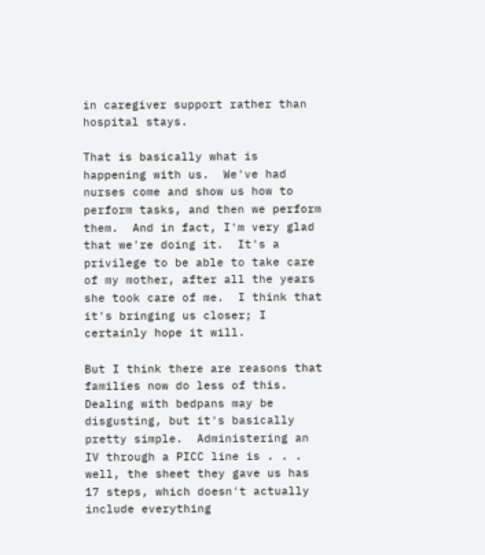in caregiver support rather than hospital stays.

That is basically what is happening with us.  We've had nurses come and show us how to perform tasks, and then we perform them.  And in fact, I'm very glad that we're doing it.  It's a privilege to be able to take care of my mother, after all the years she took care of me.  I think that it's bringing us closer; I certainly hope it will.

But I think there are reasons that families now do less of this.  Dealing with bedpans may be disgusting, but it's basically pretty simple.  Administering an IV through a PICC line is . . . well, the sheet they gave us has 17 steps, which doesn't actually include everything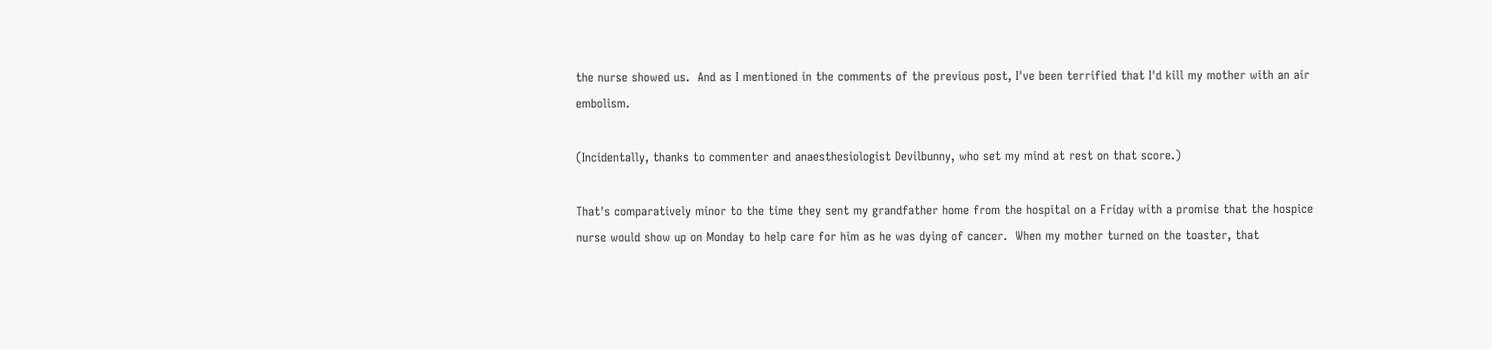the nurse showed us.  And as I mentioned in the comments of the previous post, I've been terrified that I'd kill my mother with an air embolism.

(Incidentally, thanks to commenter and anaesthesiologist Devilbunny, who set my mind at rest on that score.)

That's comparatively minor to the time they sent my grandfather home from the hospital on a Friday with a promise that the hospice nurse would show up on Monday to help care for him as he was dying of cancer.  When my mother turned on the toaster, that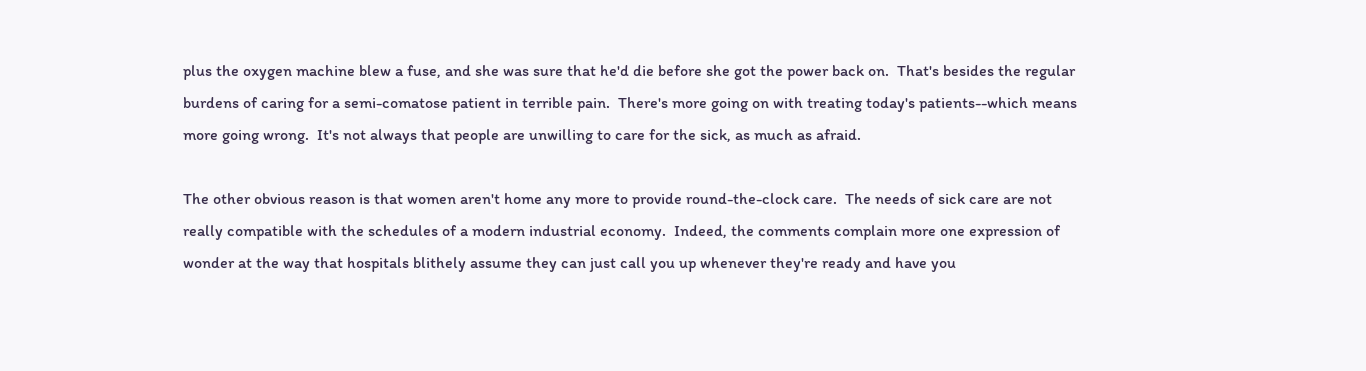plus the oxygen machine blew a fuse, and she was sure that he'd die before she got the power back on.  That's besides the regular burdens of caring for a semi-comatose patient in terrible pain.  There's more going on with treating today's patients--which means more going wrong.  It's not always that people are unwilling to care for the sick, as much as afraid.

The other obvious reason is that women aren't home any more to provide round-the-clock care.  The needs of sick care are not really compatible with the schedules of a modern industrial economy.  Indeed, the comments complain more one expression of wonder at the way that hospitals blithely assume they can just call you up whenever they're ready and have you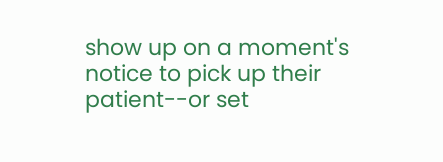show up on a moment's notice to pick up their patient--or set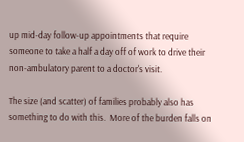up mid-day follow-up appointments that require someone to take a half a day off of work to drive their non-ambulatory parent to a doctor's visit.

The size (and scatter) of families probably also has something to do with this.  More of the burden falls on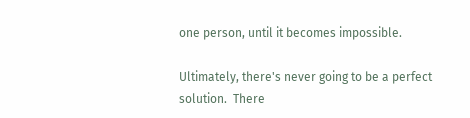one person, until it becomes impossible.

Ultimately, there's never going to be a perfect solution.  There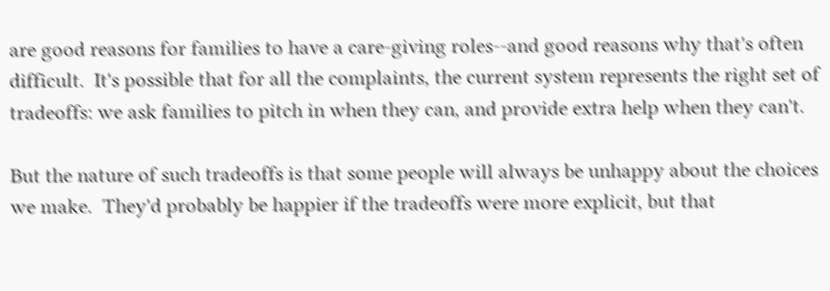are good reasons for families to have a care-giving roles--and good reasons why that's often difficult.  It's possible that for all the complaints, the current system represents the right set of tradeoffs: we ask families to pitch in when they can, and provide extra help when they can't.

But the nature of such tradeoffs is that some people will always be unhappy about the choices we make.  They'd probably be happier if the tradeoffs were more explicit, but that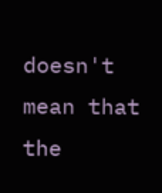doesn't mean that the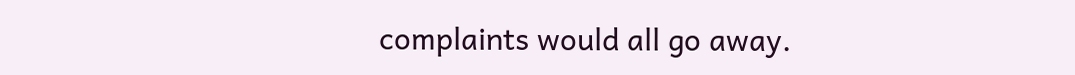complaints would all go away.